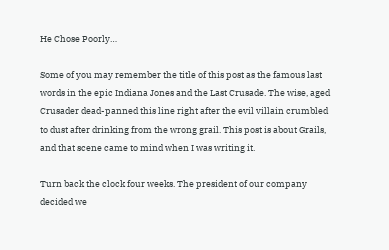He Chose Poorly…

Some of you may remember the title of this post as the famous last words in the epic Indiana Jones and the Last Crusade. The wise, aged Crusader dead-panned this line right after the evil villain crumbled to dust after drinking from the wrong grail. This post is about Grails, and that scene came to mind when I was writing it.

Turn back the clock four weeks. The president of our company decided we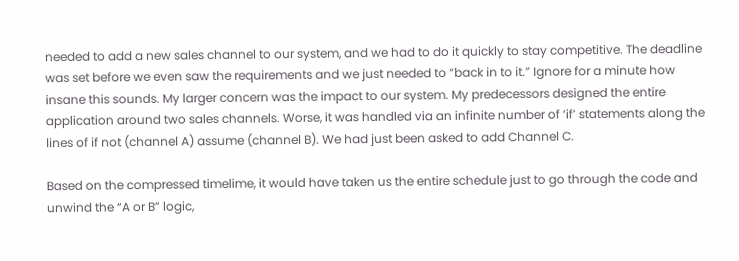needed to add a new sales channel to our system, and we had to do it quickly to stay competitive. The deadline was set before we even saw the requirements and we just needed to “back in to it.” Ignore for a minute how insane this sounds. My larger concern was the impact to our system. My predecessors designed the entire application around two sales channels. Worse, it was handled via an infinite number of ‘if’ statements along the lines of if not (channel A) assume (channel B). We had just been asked to add Channel C.

Based on the compressed timelime, it would have taken us the entire schedule just to go through the code and unwind the “A or B” logic,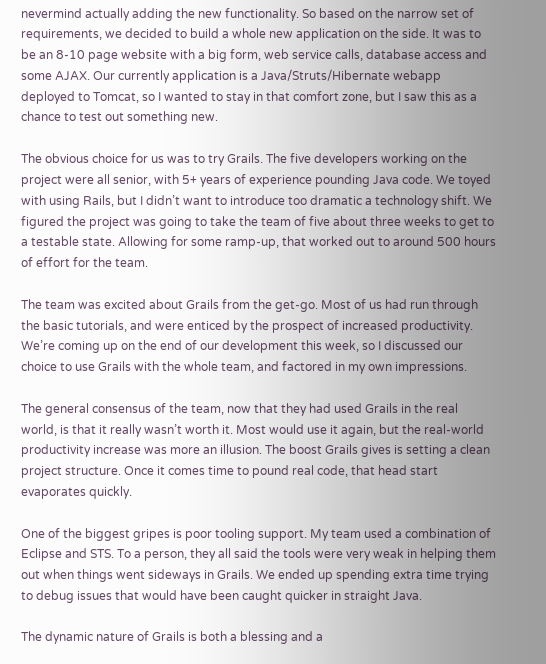nevermind actually adding the new functionality. So based on the narrow set of requirements, we decided to build a whole new application on the side. It was to be an 8-10 page website with a big form, web service calls, database access and some AJAX. Our currently application is a Java/Struts/Hibernate webapp deployed to Tomcat, so I wanted to stay in that comfort zone, but I saw this as a chance to test out something new.

The obvious choice for us was to try Grails. The five developers working on the project were all senior, with 5+ years of experience pounding Java code. We toyed with using Rails, but I didn’t want to introduce too dramatic a technology shift. We figured the project was going to take the team of five about three weeks to get to a testable state. Allowing for some ramp-up, that worked out to around 500 hours of effort for the team.

The team was excited about Grails from the get-go. Most of us had run through the basic tutorials, and were enticed by the prospect of increased productivity. We’re coming up on the end of our development this week, so I discussed our choice to use Grails with the whole team, and factored in my own impressions.

The general consensus of the team, now that they had used Grails in the real world, is that it really wasn’t worth it. Most would use it again, but the real-world productivity increase was more an illusion. The boost Grails gives is setting a clean project structure. Once it comes time to pound real code, that head start evaporates quickly.

One of the biggest gripes is poor tooling support. My team used a combination of Eclipse and STS. To a person, they all said the tools were very weak in helping them out when things went sideways in Grails. We ended up spending extra time trying to debug issues that would have been caught quicker in straight Java.

The dynamic nature of Grails is both a blessing and a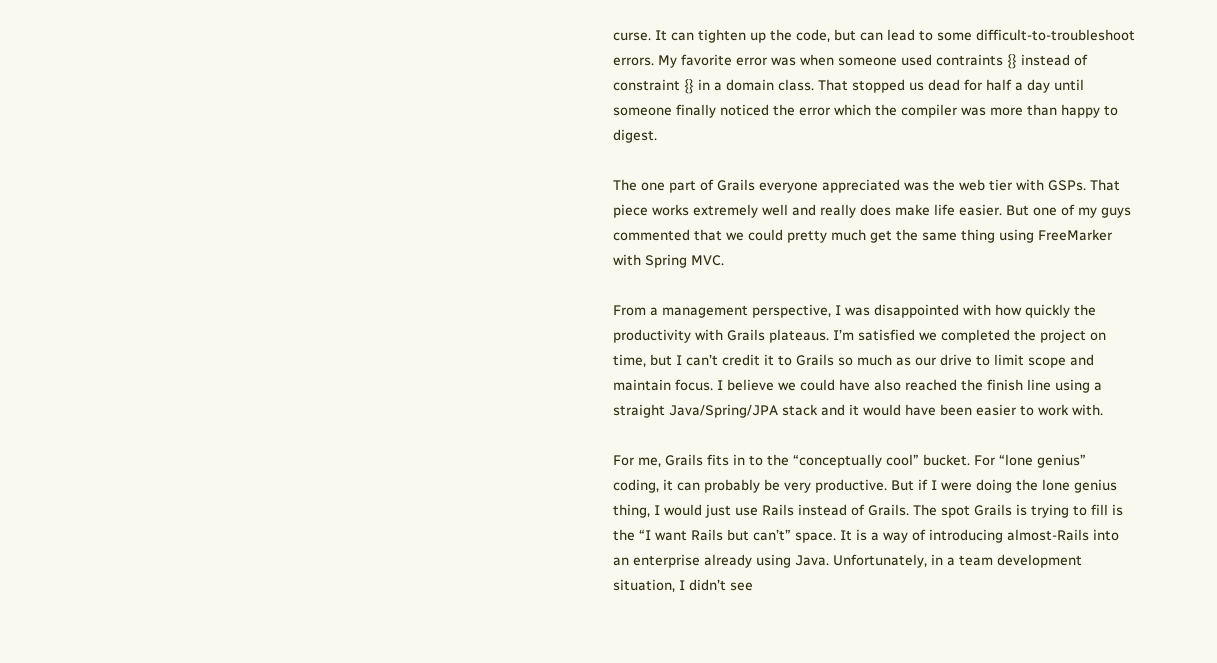curse. It can tighten up the code, but can lead to some difficult-to-troubleshoot errors. My favorite error was when someone used contraints {} instead of constraint {} in a domain class. That stopped us dead for half a day until someone finally noticed the error which the compiler was more than happy to digest.

The one part of Grails everyone appreciated was the web tier with GSPs. That piece works extremely well and really does make life easier. But one of my guys commented that we could pretty much get the same thing using FreeMarker with Spring MVC.

From a management perspective, I was disappointed with how quickly the productivity with Grails plateaus. I’m satisfied we completed the project on time, but I can’t credit it to Grails so much as our drive to limit scope and maintain focus. I believe we could have also reached the finish line using a straight Java/Spring/JPA stack and it would have been easier to work with.

For me, Grails fits in to the “conceptually cool” bucket. For “lone genius” coding, it can probably be very productive. But if I were doing the lone genius thing, I would just use Rails instead of Grails. The spot Grails is trying to fill is the “I want Rails but can’t” space. It is a way of introducing almost-Rails into an enterprise already using Java. Unfortunately, in a team development situation, I didn’t see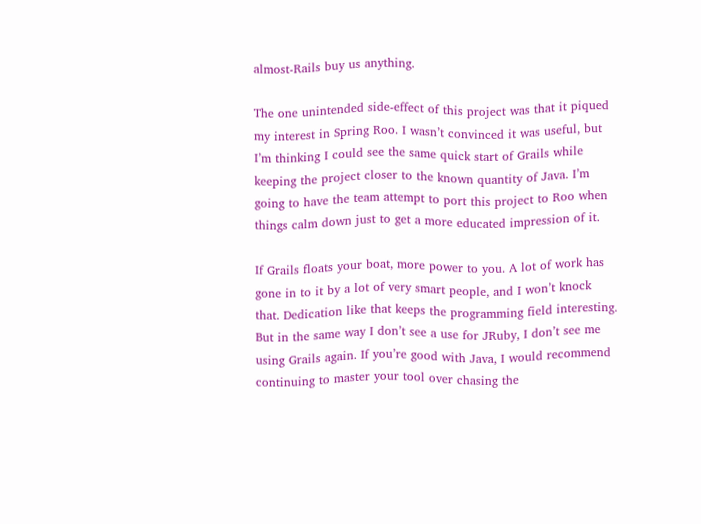almost-Rails buy us anything.

The one unintended side-effect of this project was that it piqued my interest in Spring Roo. I wasn’t convinced it was useful, but I’m thinking I could see the same quick start of Grails while keeping the project closer to the known quantity of Java. I’m going to have the team attempt to port this project to Roo when things calm down just to get a more educated impression of it.

If Grails floats your boat, more power to you. A lot of work has gone in to it by a lot of very smart people, and I won’t knock that. Dedication like that keeps the programming field interesting. But in the same way I don’t see a use for JRuby, I don’t see me using Grails again. If you’re good with Java, I would recommend continuing to master your tool over chasing the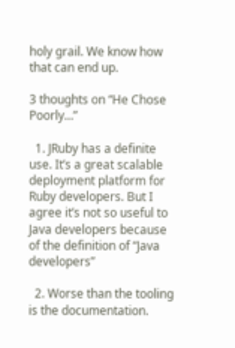holy grail. We know how that can end up.

3 thoughts on “He Chose Poorly…”

  1. JRuby has a definite use. It’s a great scalable deployment platform for Ruby developers. But I agree it’s not so useful to Java developers because of the definition of “Java developers”

  2. Worse than the tooling is the documentation.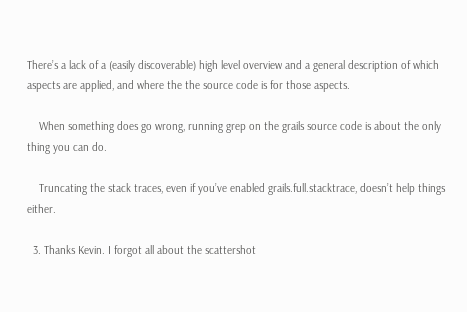There’s a lack of a (easily discoverable) high level overview and a general description of which aspects are applied, and where the the source code is for those aspects.

    When something does go wrong, running grep on the grails source code is about the only thing you can do.

    Truncating the stack traces, even if you’ve enabled grails.full.stacktrace, doesn’t help things either.

  3. Thanks Kevin. I forgot all about the scattershot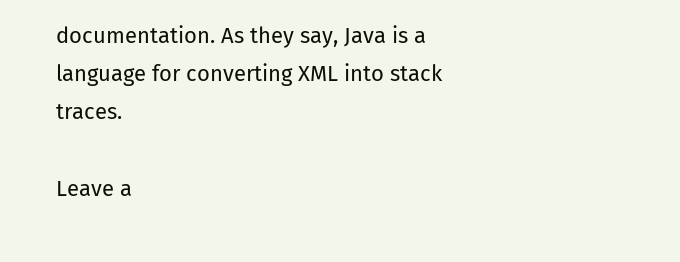documentation. As they say, Java is a language for converting XML into stack traces.

Leave a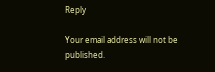Reply

Your email address will not be published.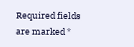Required fields are marked *